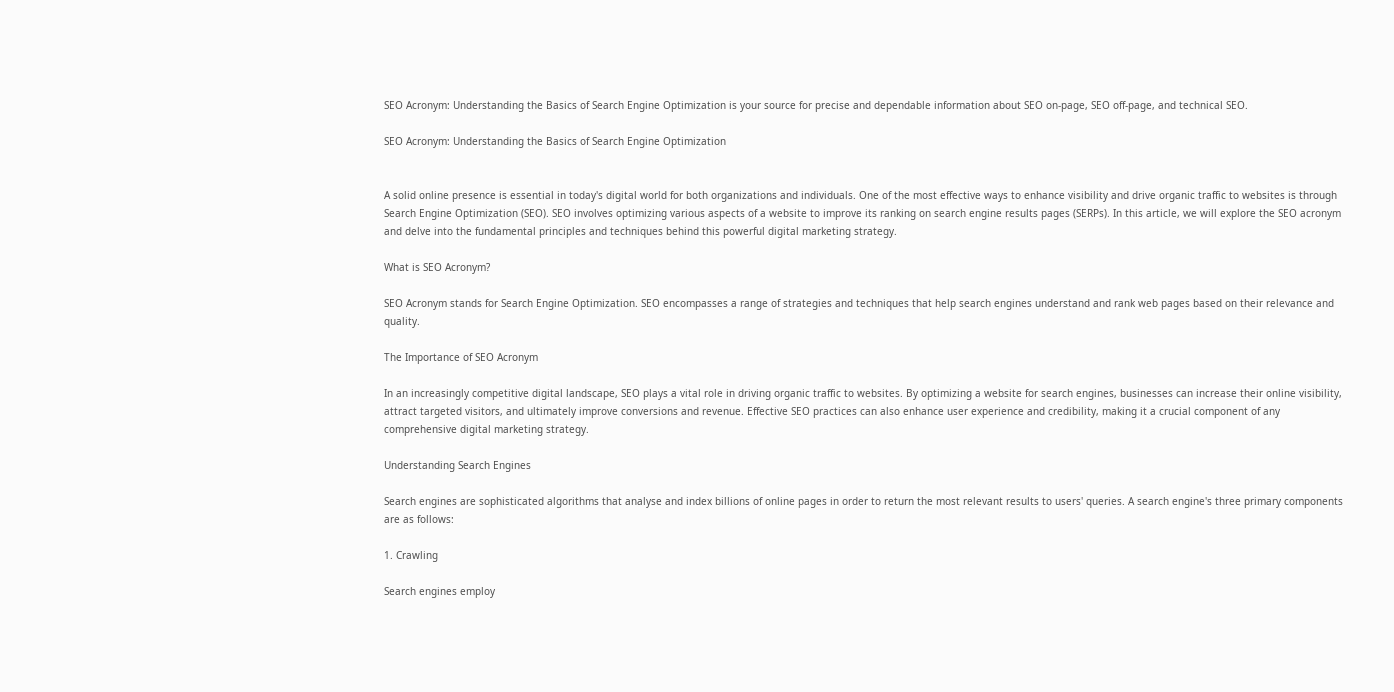SEO Acronym: Understanding the Basics of Search Engine Optimization is your source for precise and dependable information about SEO on-page, SEO off-page, and technical SEO.

SEO Acronym: Understanding the Basics of Search Engine Optimization


A solid online presence is essential in today's digital world for both organizations and individuals. One of the most effective ways to enhance visibility and drive organic traffic to websites is through Search Engine Optimization (SEO). SEO involves optimizing various aspects of a website to improve its ranking on search engine results pages (SERPs). In this article, we will explore the SEO acronym and delve into the fundamental principles and techniques behind this powerful digital marketing strategy.

What is SEO Acronym?

SEO Acronym stands for Search Engine Optimization. SEO encompasses a range of strategies and techniques that help search engines understand and rank web pages based on their relevance and quality.

The Importance of SEO Acronym

In an increasingly competitive digital landscape, SEO plays a vital role in driving organic traffic to websites. By optimizing a website for search engines, businesses can increase their online visibility, attract targeted visitors, and ultimately improve conversions and revenue. Effective SEO practices can also enhance user experience and credibility, making it a crucial component of any comprehensive digital marketing strategy.

Understanding Search Engines

Search engines are sophisticated algorithms that analyse and index billions of online pages in order to return the most relevant results to users' queries. A search engine's three primary components are as follows:

1. Crawling

Search engines employ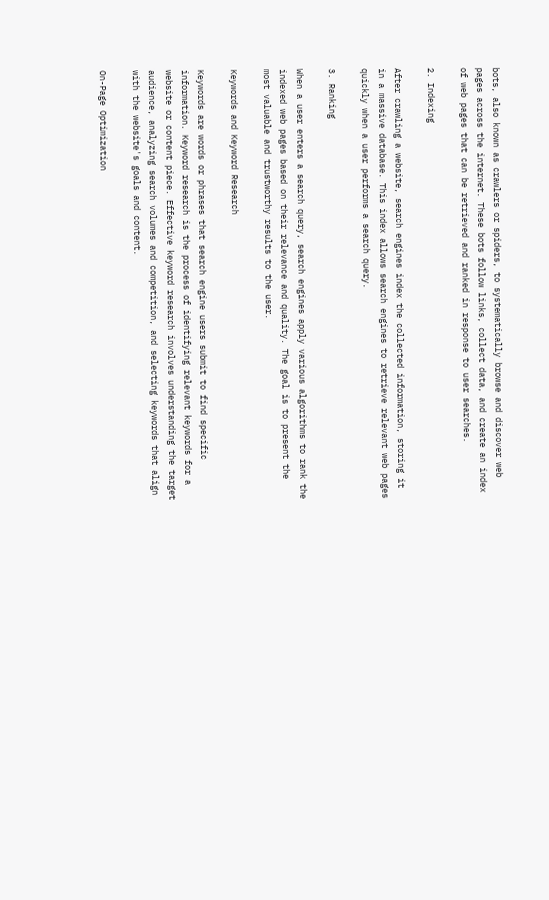bots, also known as crawlers or spiders, to systematically browse and discover web pages across the internet. These bots follow links, collect data, and create an index of web pages that can be retrieved and ranked in response to user searches.

2. Indexing

After crawling a website, search engines index the collected information, storing it in a massive database. This index allows search engines to retrieve relevant web pages quickly when a user performs a search query.

3. Ranking

When a user enters a search query, search engines apply various algorithms to rank the indexed web pages based on their relevance and quality. The goal is to present the most valuable and trustworthy results to the user.

Keywords and Keyword Research

Keywords are words or phrases that search engine users submit to find specific information. Keyword research is the process of identifying relevant keywords for a website or content piece. Effective keyword research involves understanding the target audience, analyzing search volumes and competition, and selecting keywords that align with the website's goals and content.

On-Page Optimization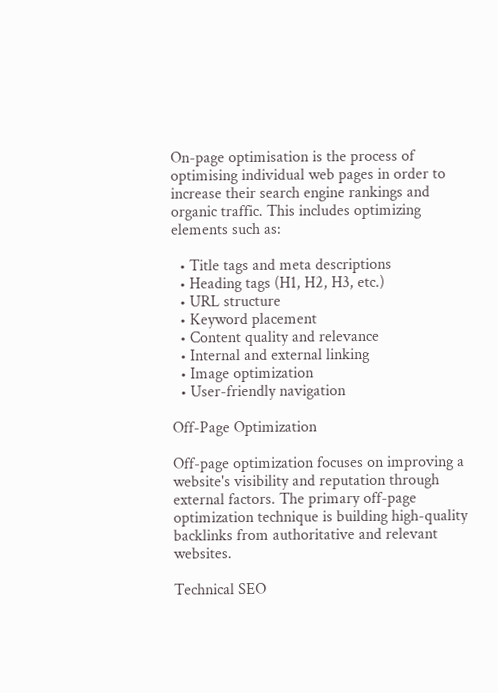On-page optimisation is the process of optimising individual web pages in order to increase their search engine rankings and organic traffic. This includes optimizing elements such as:

  • Title tags and meta descriptions
  • Heading tags (H1, H2, H3, etc.)
  • URL structure
  • Keyword placement
  • Content quality and relevance
  • Internal and external linking
  • Image optimization
  • User-friendly navigation

Off-Page Optimization

Off-page optimization focuses on improving a website's visibility and reputation through external factors. The primary off-page optimization technique is building high-quality backlinks from authoritative and relevant websites.

Technical SEO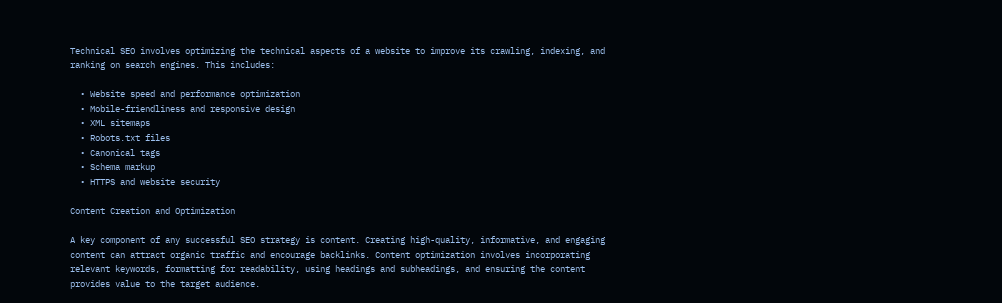Technical SEO involves optimizing the technical aspects of a website to improve its crawling, indexing, and ranking on search engines. This includes:

  • Website speed and performance optimization
  • Mobile-friendliness and responsive design
  • XML sitemaps
  • Robots.txt files
  • Canonical tags
  • Schema markup
  • HTTPS and website security

Content Creation and Optimization

A key component of any successful SEO strategy is content. Creating high-quality, informative, and engaging content can attract organic traffic and encourage backlinks. Content optimization involves incorporating relevant keywords, formatting for readability, using headings and subheadings, and ensuring the content provides value to the target audience.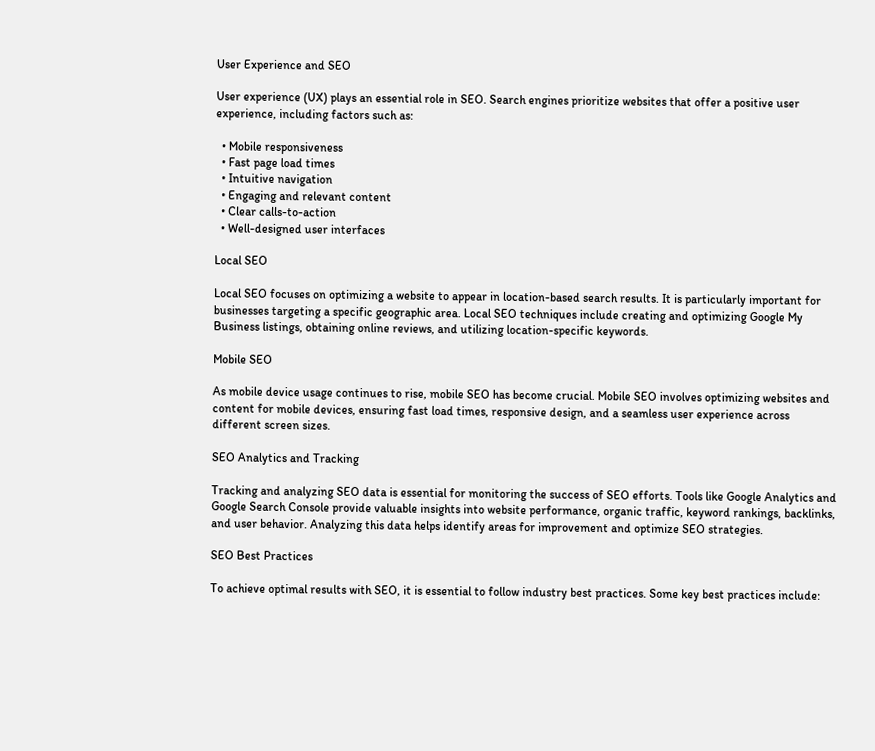User Experience and SEO

User experience (UX) plays an essential role in SEO. Search engines prioritize websites that offer a positive user experience, including factors such as:

  • Mobile responsiveness
  • Fast page load times
  • Intuitive navigation
  • Engaging and relevant content
  • Clear calls-to-action
  • Well-designed user interfaces

Local SEO

Local SEO focuses on optimizing a website to appear in location-based search results. It is particularly important for businesses targeting a specific geographic area. Local SEO techniques include creating and optimizing Google My Business listings, obtaining online reviews, and utilizing location-specific keywords.

Mobile SEO

As mobile device usage continues to rise, mobile SEO has become crucial. Mobile SEO involves optimizing websites and content for mobile devices, ensuring fast load times, responsive design, and a seamless user experience across different screen sizes.

SEO Analytics and Tracking

Tracking and analyzing SEO data is essential for monitoring the success of SEO efforts. Tools like Google Analytics and Google Search Console provide valuable insights into website performance, organic traffic, keyword rankings, backlinks, and user behavior. Analyzing this data helps identify areas for improvement and optimize SEO strategies.

SEO Best Practices

To achieve optimal results with SEO, it is essential to follow industry best practices. Some key best practices include: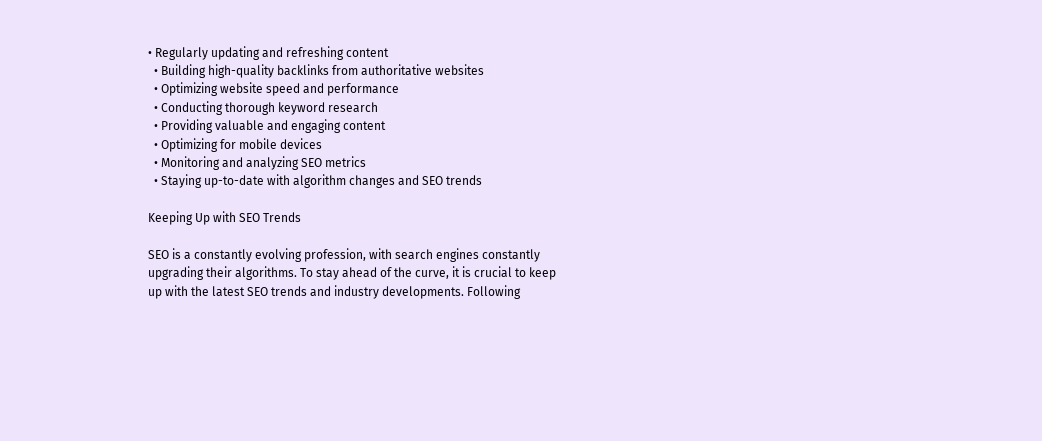• Regularly updating and refreshing content
  • Building high-quality backlinks from authoritative websites
  • Optimizing website speed and performance
  • Conducting thorough keyword research
  • Providing valuable and engaging content
  • Optimizing for mobile devices
  • Monitoring and analyzing SEO metrics
  • Staying up-to-date with algorithm changes and SEO trends

Keeping Up with SEO Trends

SEO is a constantly evolving profession, with search engines constantly upgrading their algorithms. To stay ahead of the curve, it is crucial to keep up with the latest SEO trends and industry developments. Following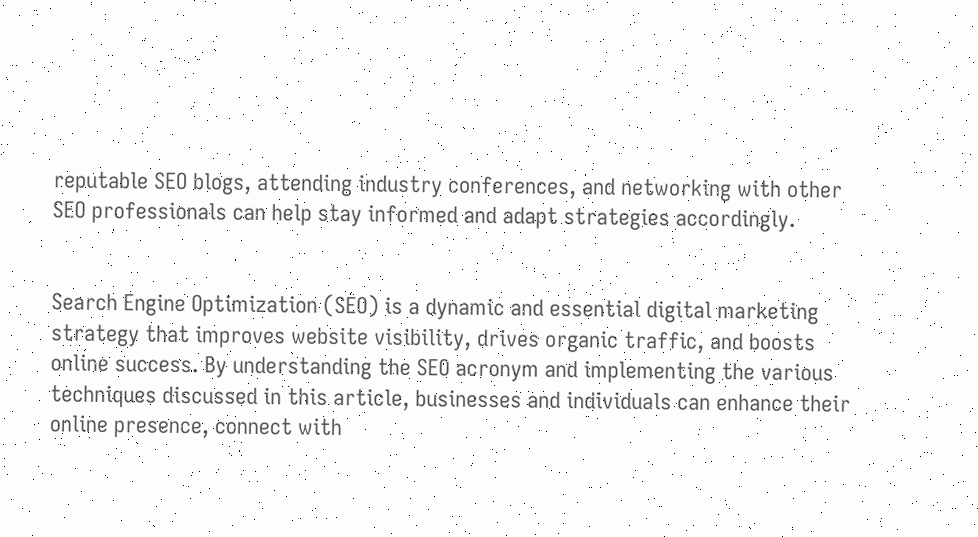reputable SEO blogs, attending industry conferences, and networking with other SEO professionals can help stay informed and adapt strategies accordingly.


Search Engine Optimization (SEO) is a dynamic and essential digital marketing strategy that improves website visibility, drives organic traffic, and boosts online success. By understanding the SEO acronym and implementing the various techniques discussed in this article, businesses and individuals can enhance their online presence, connect with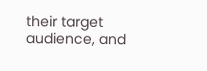their target audience, and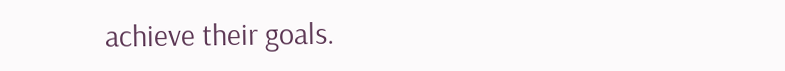achieve their goals.